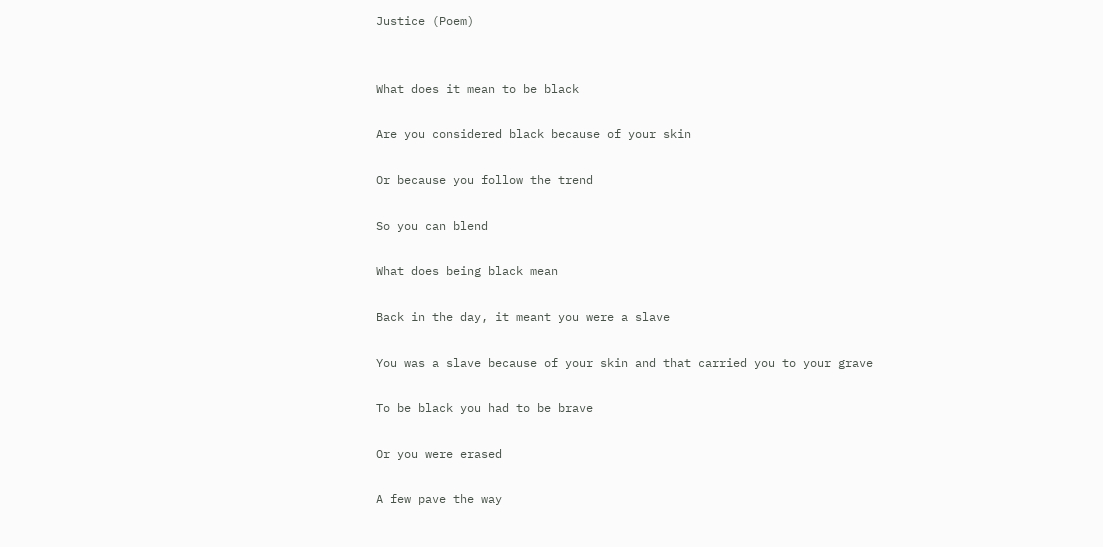Justice (Poem)


What does it mean to be black

Are you considered black because of your skin

Or because you follow the trend

So you can blend

What does being black mean

Back in the day, it meant you were a slave

You was a slave because of your skin and that carried you to your grave

To be black you had to be brave

Or you were erased

A few pave the way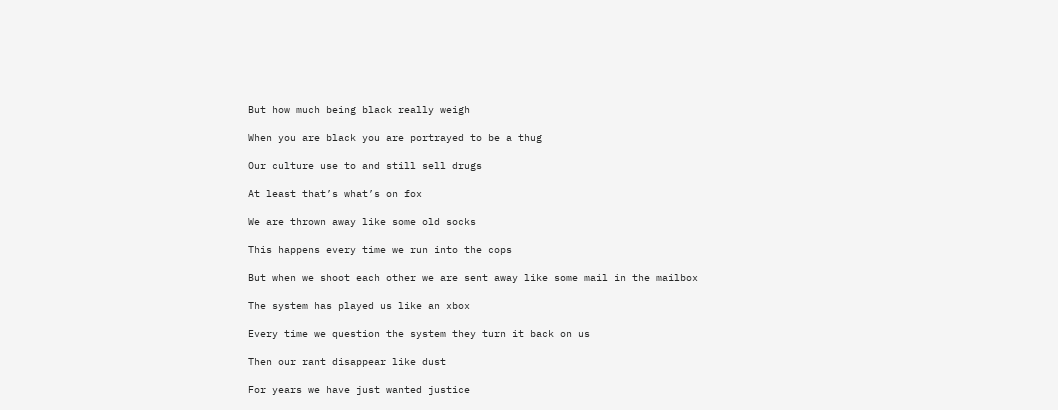But how much being black really weigh

When you are black you are portrayed to be a thug

Our culture use to and still sell drugs

At least that’s what’s on fox

We are thrown away like some old socks

This happens every time we run into the cops

But when we shoot each other we are sent away like some mail in the mailbox

The system has played us like an xbox

Every time we question the system they turn it back on us

Then our rant disappear like dust

For years we have just wanted justice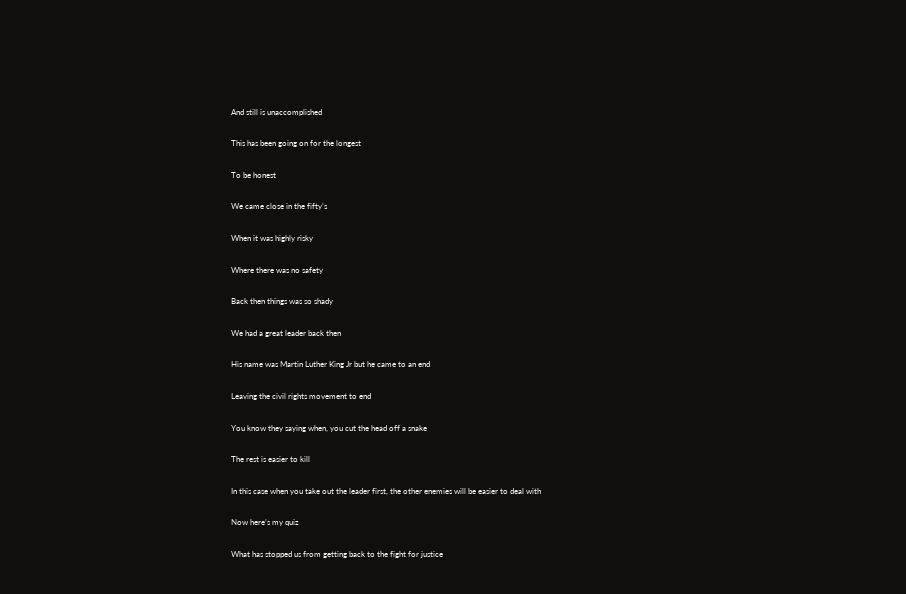And still is unaccomplished

This has been going on for the longest

To be honest

We came close in the fifty’s

When it was highly risky

Where there was no safety

Back then things was so shady

We had a great leader back then

His name was Martin Luther King Jr but he came to an end

Leaving the civil rights movement to end

You know they saying when, you cut the head off a snake

The rest is easier to kill

In this case when you take out the leader first, the other enemies will be easier to deal with

Now here’s my quiz

What has stopped us from getting back to the fight for justice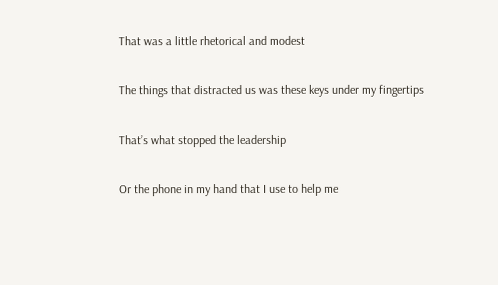That was a little rhetorical and modest

The things that distracted us was these keys under my fingertips

That’s what stopped the leadership

Or the phone in my hand that I use to help me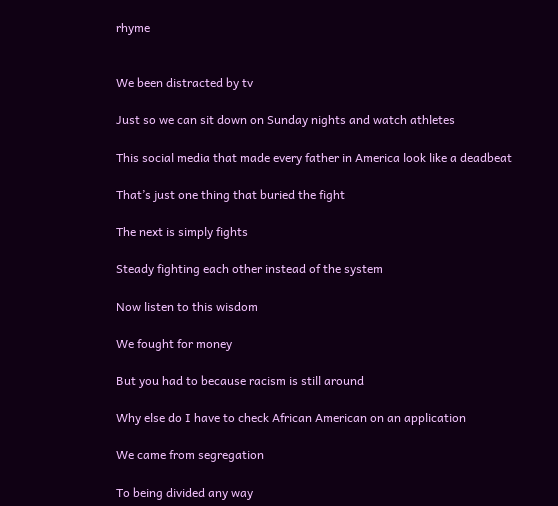rhyme


We been distracted by tv

Just so we can sit down on Sunday nights and watch athletes

This social media that made every father in America look like a deadbeat

That’s just one thing that buried the fight

The next is simply fights

Steady fighting each other instead of the system

Now listen to this wisdom

We fought for money

But you had to because racism is still around

Why else do I have to check African American on an application

We came from segregation

To being divided any way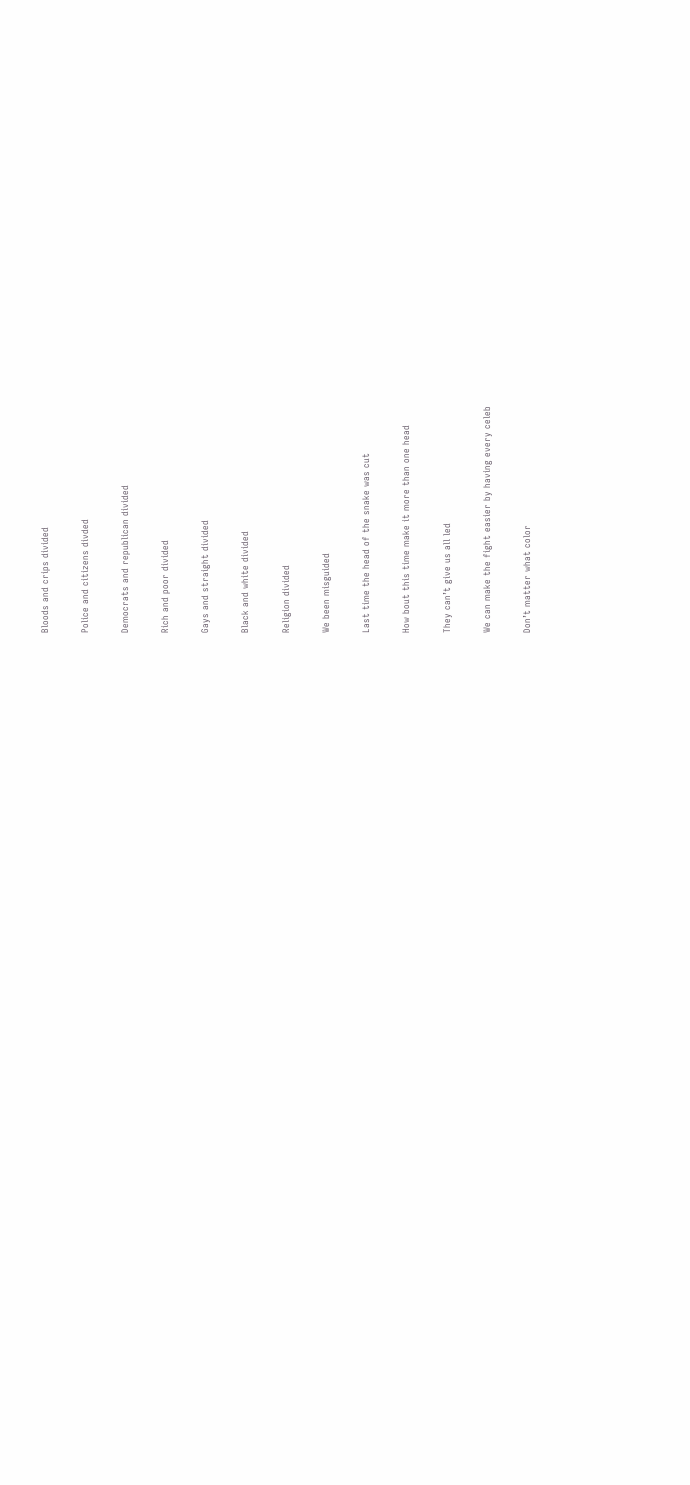Bloods and crips divided

Police and citizens divded

Democrats and republican divided

Rich and poor divided

Gays and straight divided

Black and white divided

Religion divided

We been misguided

Last time the head of the snake was cut

How bout this time make it more than one head

They can’t give us all led

We can make the fight easier by having every celeb

Don’t matter what color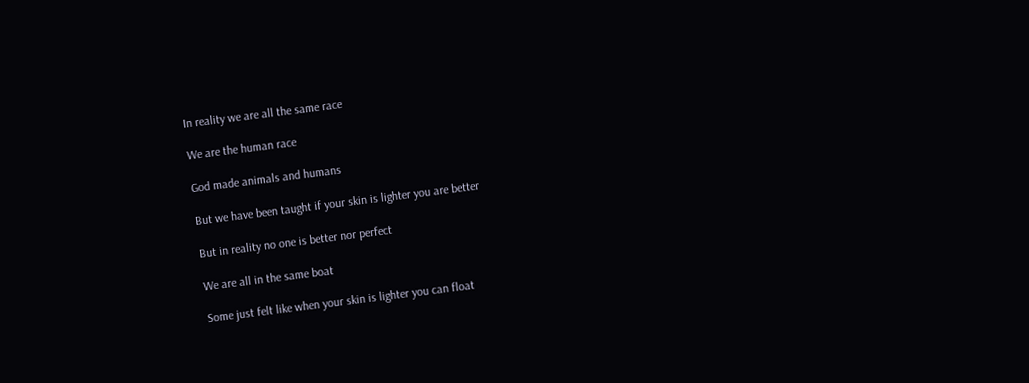In reality we are all the same race

We are the human race

God made animals and humans

But we have been taught if your skin is lighter you are better

But in reality no one is better nor perfect

We are all in the same boat

Some just felt like when your skin is lighter you can float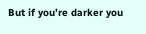But if you’re darker you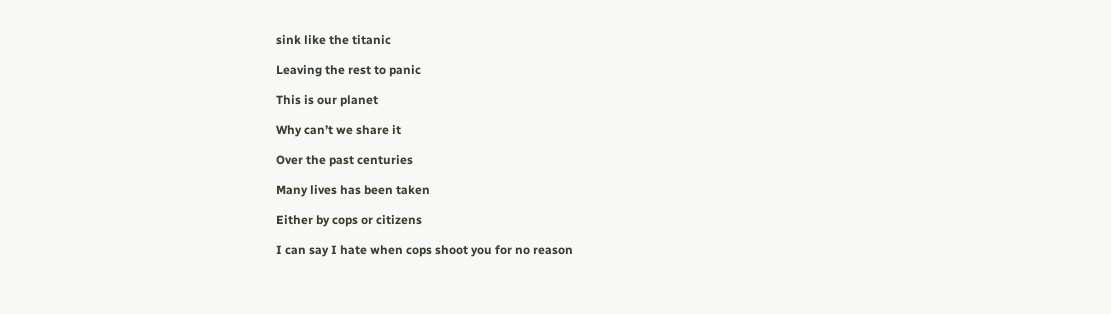sink like the titanic

Leaving the rest to panic

This is our planet

Why can’t we share it

Over the past centuries

Many lives has been taken

Either by cops or citizens

I can say I hate when cops shoot you for no reason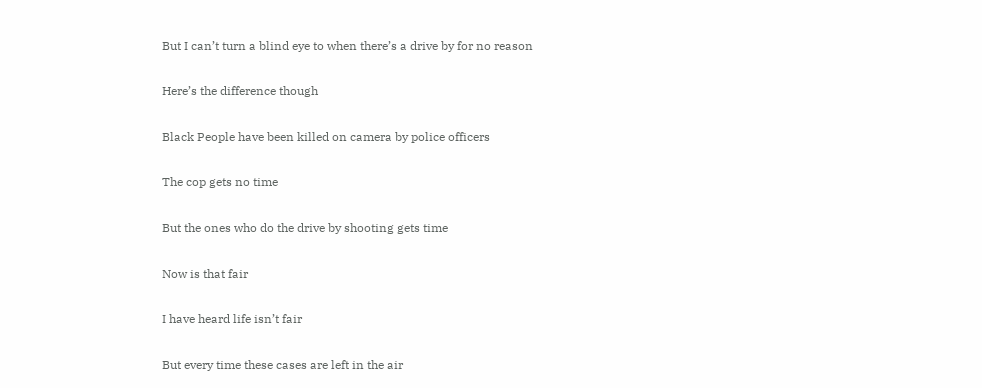But I can’t turn a blind eye to when there’s a drive by for no reason

Here’s the difference though

Black People have been killed on camera by police officers

The cop gets no time

But the ones who do the drive by shooting gets time

Now is that fair

I have heard life isn’t fair

But every time these cases are left in the air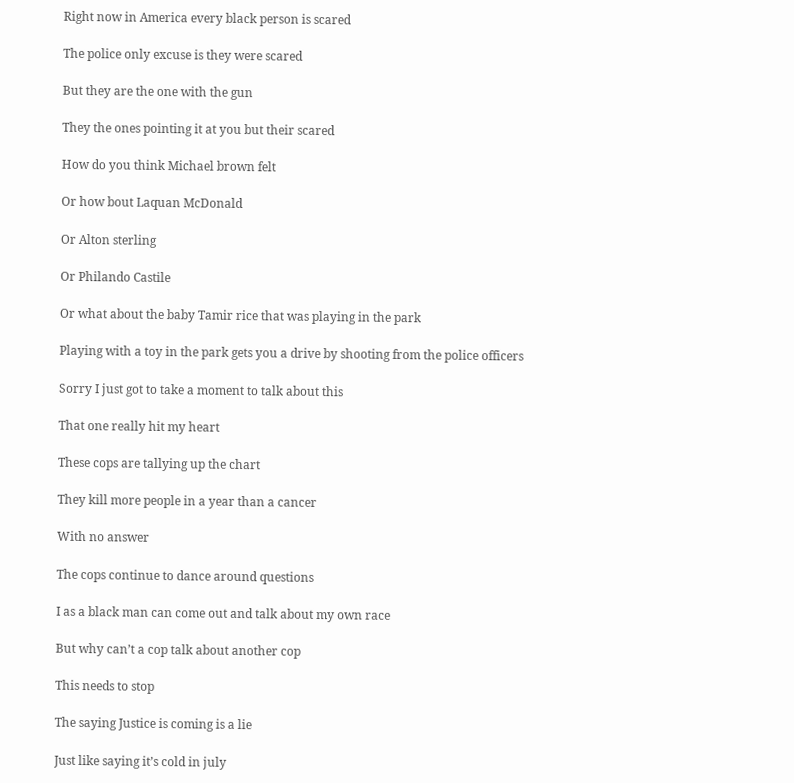Right now in America every black person is scared

The police only excuse is they were scared

But they are the one with the gun

They the ones pointing it at you but their scared

How do you think Michael brown felt

Or how bout Laquan McDonald

Or Alton sterling

Or Philando Castile

Or what about the baby Tamir rice that was playing in the park

Playing with a toy in the park gets you a drive by shooting from the police officers

Sorry I just got to take a moment to talk about this

That one really hit my heart

These cops are tallying up the chart

They kill more people in a year than a cancer

With no answer

The cops continue to dance around questions

I as a black man can come out and talk about my own race

But why can’t a cop talk about another cop

This needs to stop

The saying Justice is coming is a lie

Just like saying it’s cold in july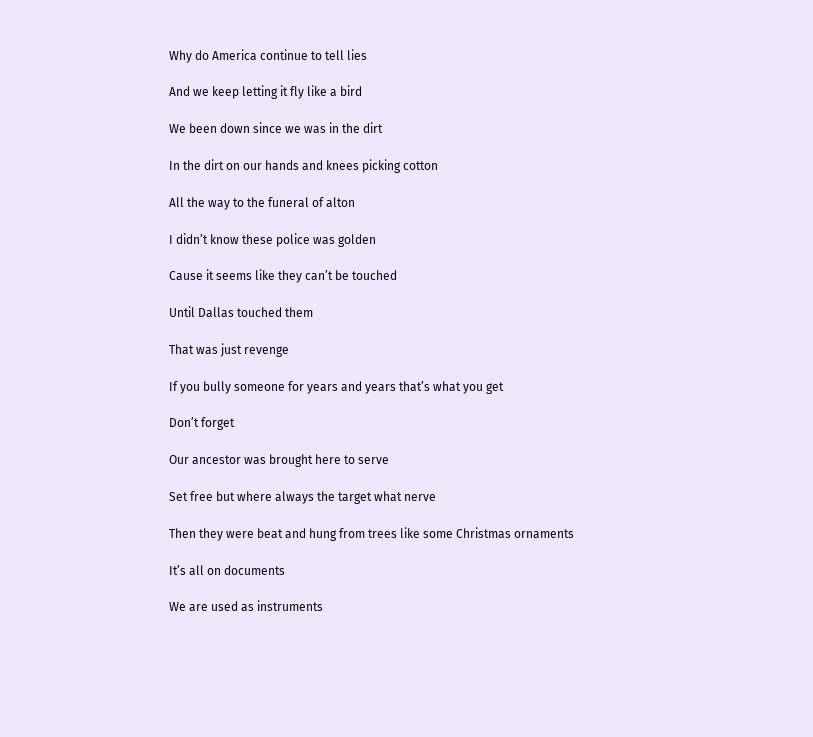Why do America continue to tell lies

And we keep letting it fly like a bird

We been down since we was in the dirt

In the dirt on our hands and knees picking cotton

All the way to the funeral of alton

I didn’t know these police was golden

Cause it seems like they can’t be touched

Until Dallas touched them

That was just revenge

If you bully someone for years and years that’s what you get

Don’t forget

Our ancestor was brought here to serve

Set free but where always the target what nerve

Then they were beat and hung from trees like some Christmas ornaments

It’s all on documents

We are used as instruments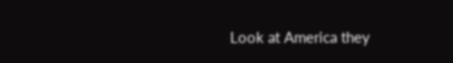Look at America they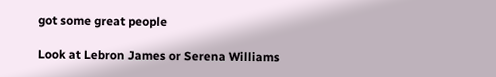got some great people

Look at Lebron James or Serena Williams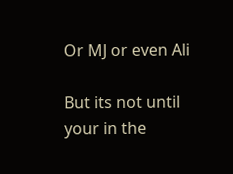Or MJ or even Ali

But its not until your in the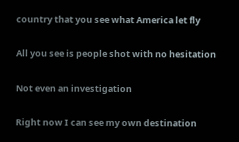country that you see what America let fly

All you see is people shot with no hesitation

Not even an investigation

Right now I can see my own destination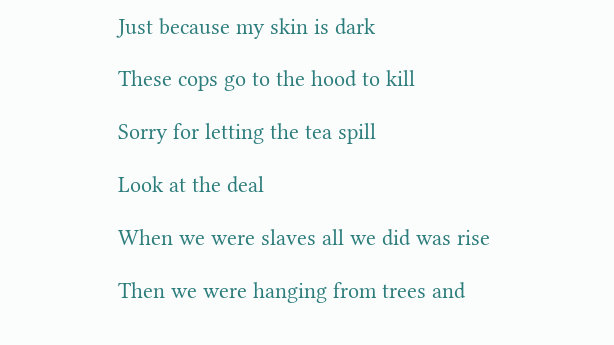Just because my skin is dark

These cops go to the hood to kill

Sorry for letting the tea spill

Look at the deal

When we were slaves all we did was rise

Then we were hanging from trees and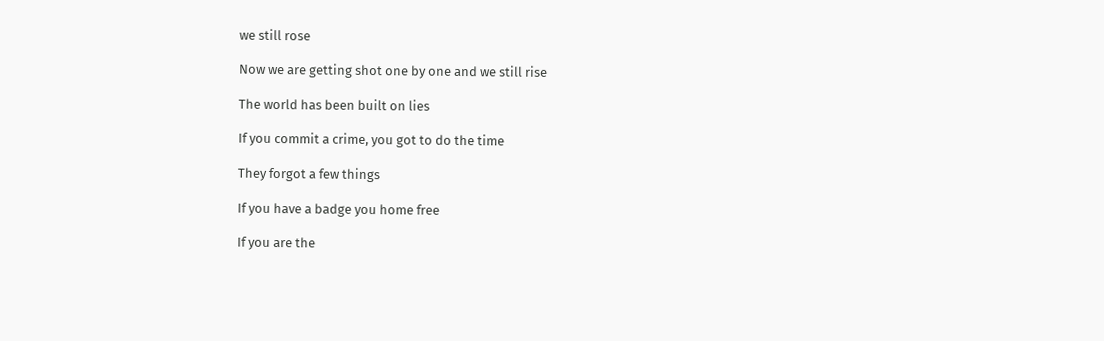we still rose

Now we are getting shot one by one and we still rise

The world has been built on lies

If you commit a crime, you got to do the time

They forgot a few things

If you have a badge you home free

If you are the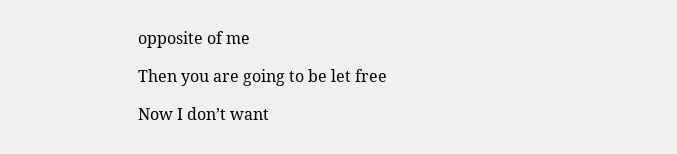opposite of me

Then you are going to be let free

Now I don’t want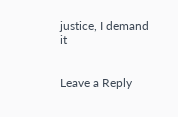justice, I demand it


Leave a Reply